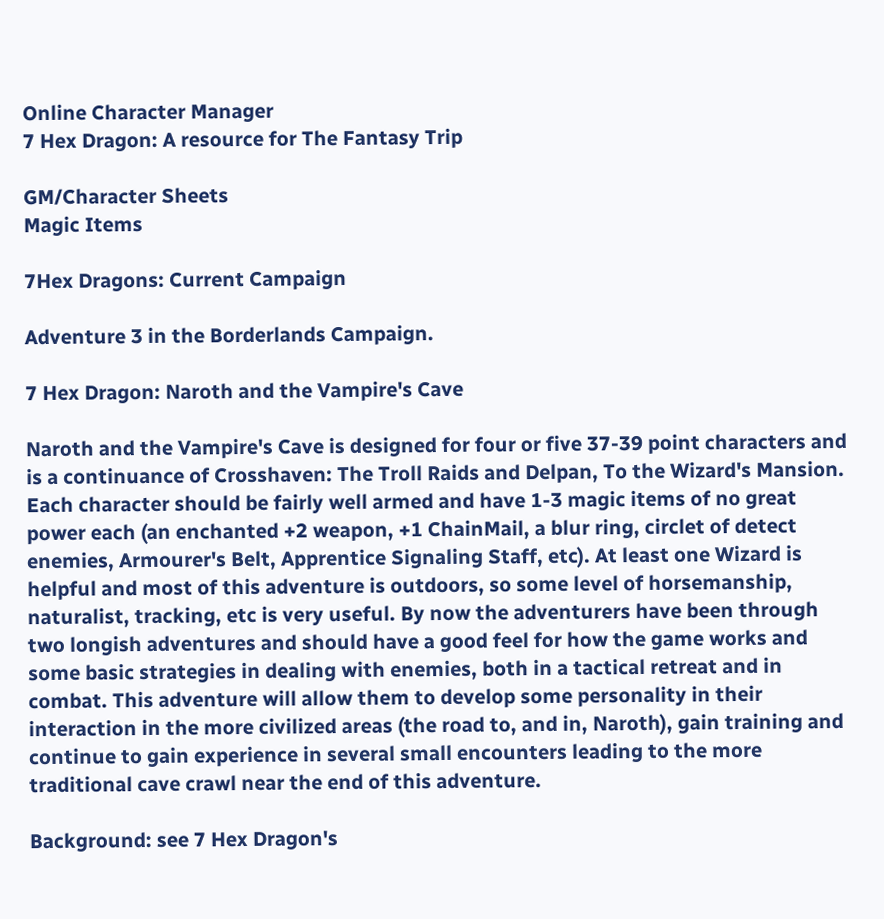Online Character Manager
7 Hex Dragon: A resource for The Fantasy Trip

GM/Character Sheets
Magic Items

7Hex Dragons: Current Campaign

Adventure 3 in the Borderlands Campaign.

7 Hex Dragon: Naroth and the Vampire's Cave

Naroth and the Vampire's Cave is designed for four or five 37-39 point characters and is a continuance of Crosshaven: The Troll Raids and Delpan, To the Wizard's Mansion. Each character should be fairly well armed and have 1-3 magic items of no great power each (an enchanted +2 weapon, +1 ChainMail, a blur ring, circlet of detect enemies, Armourer's Belt, Apprentice Signaling Staff, etc). At least one Wizard is helpful and most of this adventure is outdoors, so some level of horsemanship, naturalist, tracking, etc is very useful. By now the adventurers have been through two longish adventures and should have a good feel for how the game works and some basic strategies in dealing with enemies, both in a tactical retreat and in combat. This adventure will allow them to develop some personality in their interaction in the more civilized areas (the road to, and in, Naroth), gain training and continue to gain experience in several small encounters leading to the more traditional cave crawl near the end of this adventure.

Background: see 7 Hex Dragon's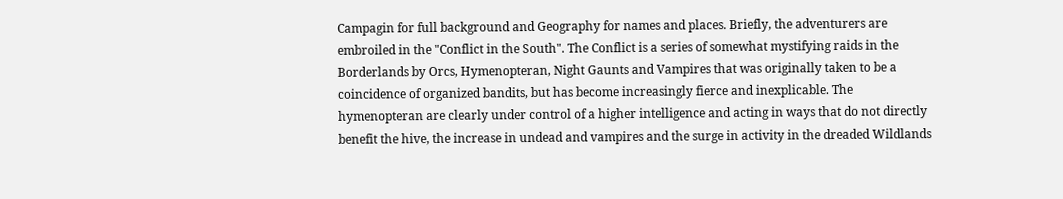Campagin for full background and Geography for names and places. Briefly, the adventurers are embroiled in the "Conflict in the South". The Conflict is a series of somewhat mystifying raids in the Borderlands by Orcs, Hymenopteran, Night Gaunts and Vampires that was originally taken to be a coincidence of organized bandits, but has become increasingly fierce and inexplicable. The hymenopteran are clearly under control of a higher intelligence and acting in ways that do not directly benefit the hive, the increase in undead and vampires and the surge in activity in the dreaded Wildlands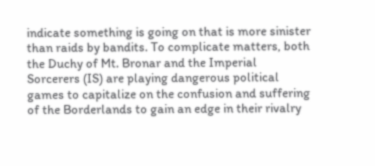indicate something is going on that is more sinister than raids by bandits. To complicate matters, both the Duchy of Mt. Bronar and the Imperial Sorcerers (IS) are playing dangerous political games to capitalize on the confusion and suffering of the Borderlands to gain an edge in their rivalry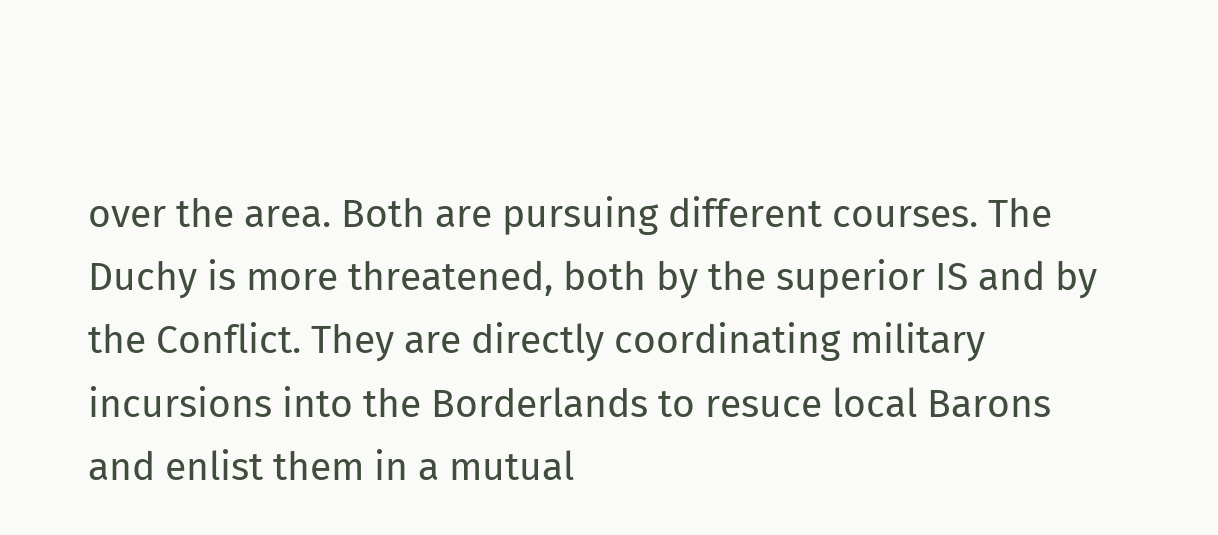over the area. Both are pursuing different courses. The Duchy is more threatened, both by the superior IS and by the Conflict. They are directly coordinating military incursions into the Borderlands to resuce local Barons and enlist them in a mutual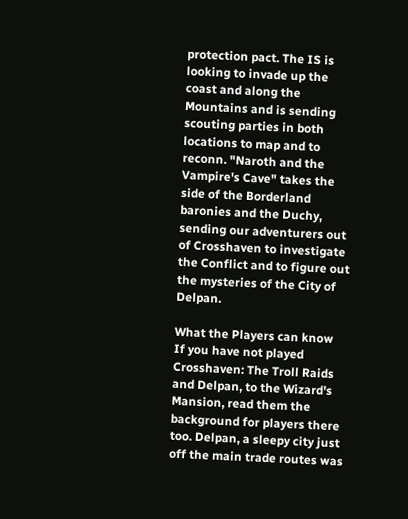protection pact. The IS is looking to invade up the coast and along the Mountains and is sending scouting parties in both locations to map and to reconn. "Naroth and the Vampire's Cave" takes the side of the Borderland baronies and the Duchy, sending our adventurers out of Crosshaven to investigate the Conflict and to figure out the mysteries of the City of Delpan.

What the Players can know
If you have not played Crosshaven: The Troll Raids and Delpan, to the Wizard's Mansion, read them the background for players there too. Delpan, a sleepy city just off the main trade routes was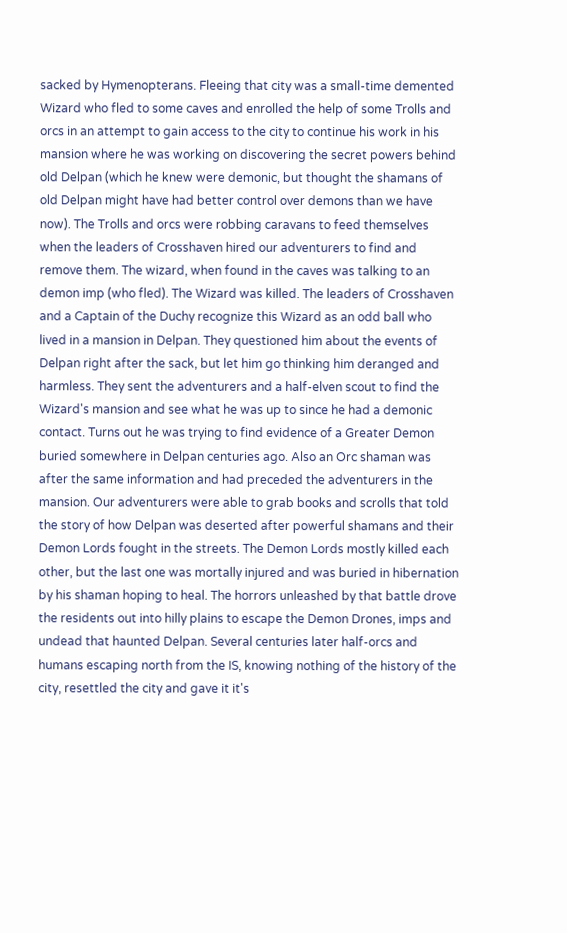sacked by Hymenopterans. Fleeing that city was a small-time demented Wizard who fled to some caves and enrolled the help of some Trolls and orcs in an attempt to gain access to the city to continue his work in his mansion where he was working on discovering the secret powers behind old Delpan (which he knew were demonic, but thought the shamans of old Delpan might have had better control over demons than we have now). The Trolls and orcs were robbing caravans to feed themselves when the leaders of Crosshaven hired our adventurers to find and remove them. The wizard, when found in the caves was talking to an demon imp (who fled). The Wizard was killed. The leaders of Crosshaven and a Captain of the Duchy recognize this Wizard as an odd ball who lived in a mansion in Delpan. They questioned him about the events of Delpan right after the sack, but let him go thinking him deranged and harmless. They sent the adventurers and a half-elven scout to find the Wizard's mansion and see what he was up to since he had a demonic contact. Turns out he was trying to find evidence of a Greater Demon buried somewhere in Delpan centuries ago. Also an Orc shaman was after the same information and had preceded the adventurers in the mansion. Our adventurers were able to grab books and scrolls that told the story of how Delpan was deserted after powerful shamans and their Demon Lords fought in the streets. The Demon Lords mostly killed each other, but the last one was mortally injured and was buried in hibernation by his shaman hoping to heal. The horrors unleashed by that battle drove the residents out into hilly plains to escape the Demon Drones, imps and undead that haunted Delpan. Several centuries later half-orcs and humans escaping north from the IS, knowing nothing of the history of the city, resettled the city and gave it it's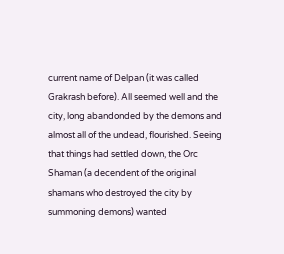current name of Delpan (it was called Grakrash before). All seemed well and the city, long abandonded by the demons and almost all of the undead, flourished. Seeing that things had settled down, the Orc Shaman (a decendent of the original shamans who destroyed the city by summoning demons) wanted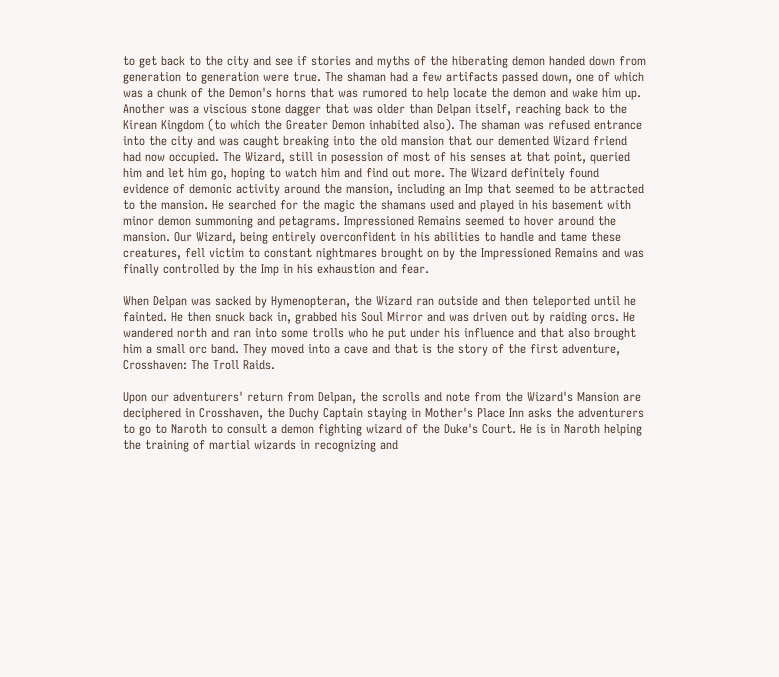to get back to the city and see if stories and myths of the hiberating demon handed down from generation to generation were true. The shaman had a few artifacts passed down, one of which was a chunk of the Demon's horns that was rumored to help locate the demon and wake him up. Another was a viscious stone dagger that was older than Delpan itself, reaching back to the Kirean Kingdom (to which the Greater Demon inhabited also). The shaman was refused entrance into the city and was caught breaking into the old mansion that our demented Wizard friend had now occupied. The Wizard, still in posession of most of his senses at that point, queried him and let him go, hoping to watch him and find out more. The Wizard definitely found evidence of demonic activity around the mansion, including an Imp that seemed to be attracted to the mansion. He searched for the magic the shamans used and played in his basement with minor demon summoning and petagrams. Impressioned Remains seemed to hover around the mansion. Our Wizard, being entirely overconfident in his abilities to handle and tame these creatures, fell victim to constant nightmares brought on by the Impressioned Remains and was finally controlled by the Imp in his exhaustion and fear.

When Delpan was sacked by Hymenopteran, the Wizard ran outside and then teleported until he fainted. He then snuck back in, grabbed his Soul Mirror and was driven out by raiding orcs. He wandered north and ran into some trolls who he put under his influence and that also brought him a small orc band. They moved into a cave and that is the story of the first adventure, Crosshaven: The Troll Raids.

Upon our adventurers' return from Delpan, the scrolls and note from the Wizard's Mansion are deciphered in Crosshaven, the Duchy Captain staying in Mother's Place Inn asks the adventurers to go to Naroth to consult a demon fighting wizard of the Duke's Court. He is in Naroth helping the training of martial wizards in recognizing and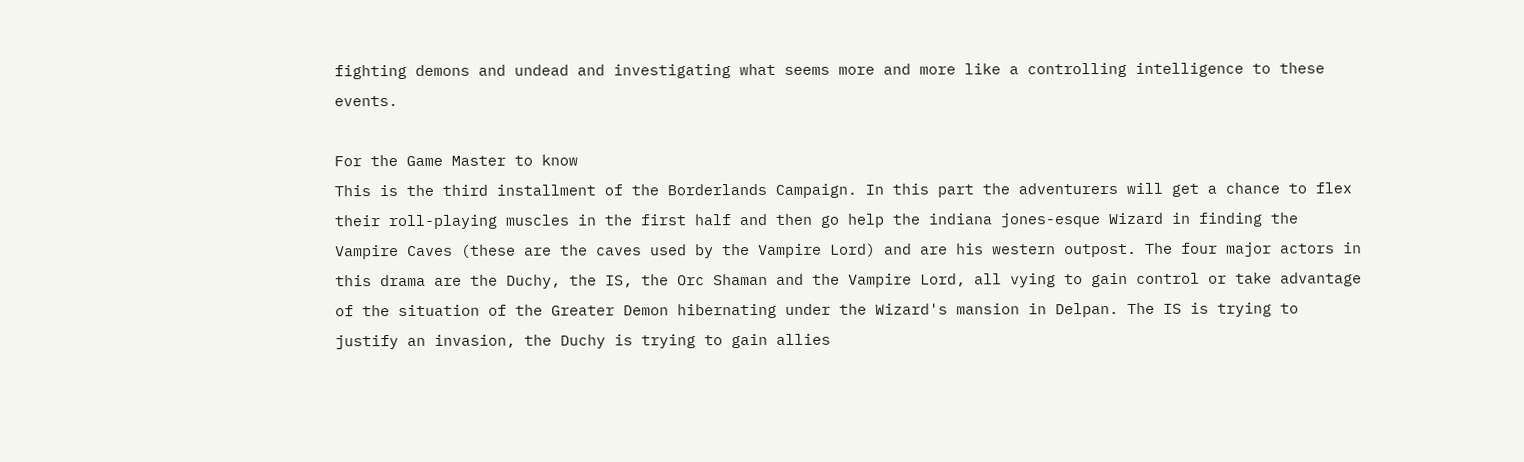fighting demons and undead and investigating what seems more and more like a controlling intelligence to these events.

For the Game Master to know
This is the third installment of the Borderlands Campaign. In this part the adventurers will get a chance to flex their roll-playing muscles in the first half and then go help the indiana jones-esque Wizard in finding the Vampire Caves (these are the caves used by the Vampire Lord) and are his western outpost. The four major actors in this drama are the Duchy, the IS, the Orc Shaman and the Vampire Lord, all vying to gain control or take advantage of the situation of the Greater Demon hibernating under the Wizard's mansion in Delpan. The IS is trying to justify an invasion, the Duchy is trying to gain allies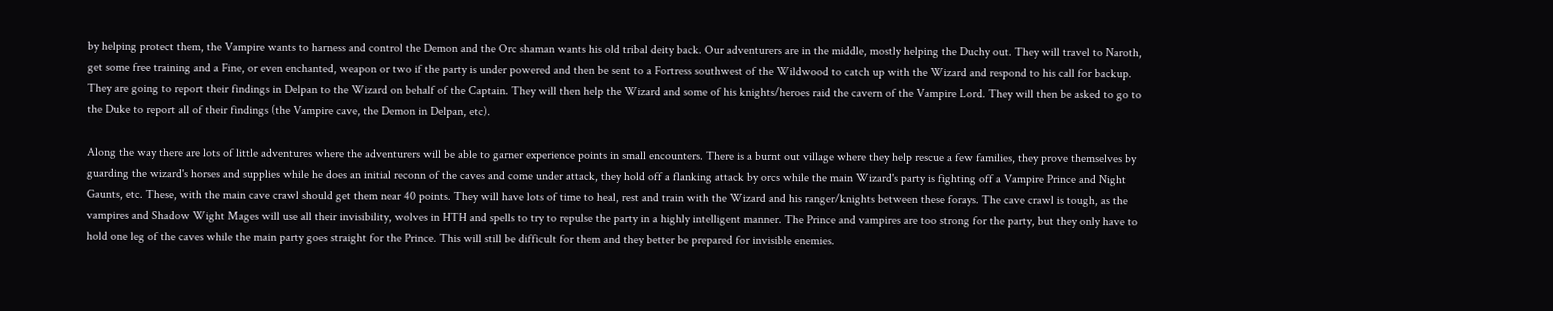by helping protect them, the Vampire wants to harness and control the Demon and the Orc shaman wants his old tribal deity back. Our adventurers are in the middle, mostly helping the Duchy out. They will travel to Naroth, get some free training and a Fine, or even enchanted, weapon or two if the party is under powered and then be sent to a Fortress southwest of the Wildwood to catch up with the Wizard and respond to his call for backup. They are going to report their findings in Delpan to the Wizard on behalf of the Captain. They will then help the Wizard and some of his knights/heroes raid the cavern of the Vampire Lord. They will then be asked to go to the Duke to report all of their findings (the Vampire cave, the Demon in Delpan, etc).

Along the way there are lots of little adventures where the adventurers will be able to garner experience points in small encounters. There is a burnt out village where they help rescue a few families, they prove themselves by guarding the wizard's horses and supplies while he does an initial reconn of the caves and come under attack, they hold off a flanking attack by orcs while the main Wizard's party is fighting off a Vampire Prince and Night Gaunts, etc. These, with the main cave crawl should get them near 40 points. They will have lots of time to heal, rest and train with the Wizard and his ranger/knights between these forays. The cave crawl is tough, as the vampires and Shadow Wight Mages will use all their invisibility, wolves in HTH and spells to try to repulse the party in a highly intelligent manner. The Prince and vampires are too strong for the party, but they only have to hold one leg of the caves while the main party goes straight for the Prince. This will still be difficult for them and they better be prepared for invisible enemies.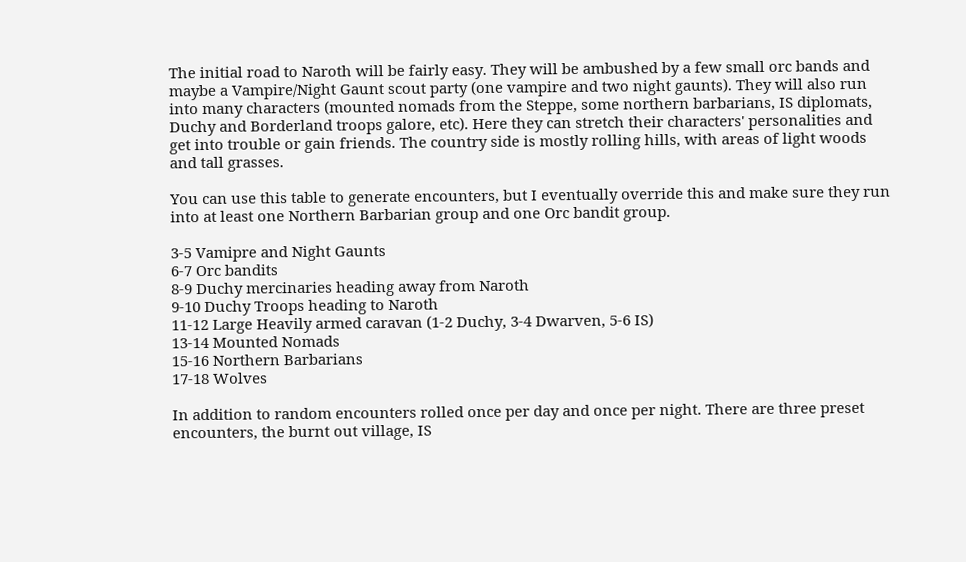The initial road to Naroth will be fairly easy. They will be ambushed by a few small orc bands and maybe a Vampire/Night Gaunt scout party (one vampire and two night gaunts). They will also run into many characters (mounted nomads from the Steppe, some northern barbarians, IS diplomats, Duchy and Borderland troops galore, etc). Here they can stretch their characters' personalities and get into trouble or gain friends. The country side is mostly rolling hills, with areas of light woods and tall grasses.

You can use this table to generate encounters, but I eventually override this and make sure they run into at least one Northern Barbarian group and one Orc bandit group.

3-5 Vamipre and Night Gaunts
6-7 Orc bandits
8-9 Duchy mercinaries heading away from Naroth
9-10 Duchy Troops heading to Naroth
11-12 Large Heavily armed caravan (1-2 Duchy, 3-4 Dwarven, 5-6 IS)
13-14 Mounted Nomads
15-16 Northern Barbarians
17-18 Wolves

In addition to random encounters rolled once per day and once per night. There are three preset encounters, the burnt out village, IS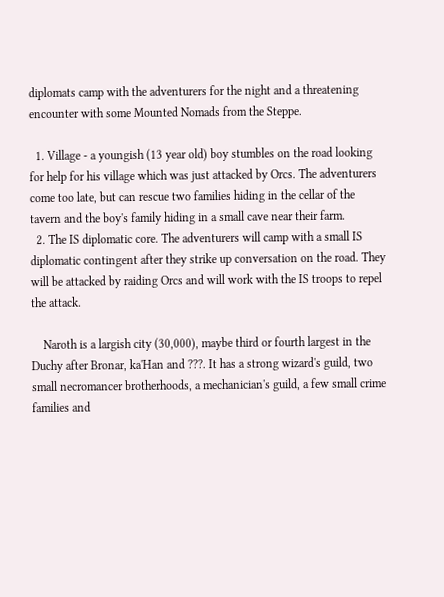diplomats camp with the adventurers for the night and a threatening encounter with some Mounted Nomads from the Steppe.

  1. Village - a youngish (13 year old) boy stumbles on the road looking for help for his village which was just attacked by Orcs. The adventurers come too late, but can rescue two families hiding in the cellar of the tavern and the boy's family hiding in a small cave near their farm.
  2. The IS diplomatic core. The adventurers will camp with a small IS diplomatic contingent after they strike up conversation on the road. They will be attacked by raiding Orcs and will work with the IS troops to repel the attack.

    Naroth is a largish city (30,000), maybe third or fourth largest in the Duchy after Bronar, ka'Han and ???. It has a strong wizard's guild, two small necromancer brotherhoods, a mechanician's guild, a few small crime families and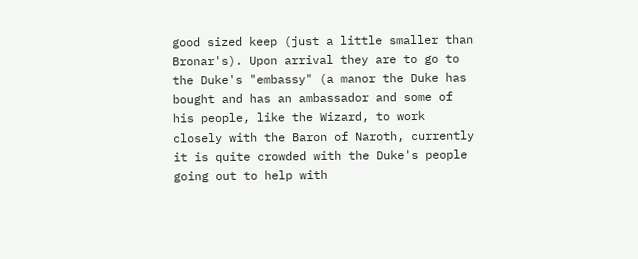good sized keep (just a little smaller than Bronar's). Upon arrival they are to go to the Duke's "embassy" (a manor the Duke has bought and has an ambassador and some of his people, like the Wizard, to work closely with the Baron of Naroth, currently it is quite crowded with the Duke's people going out to help with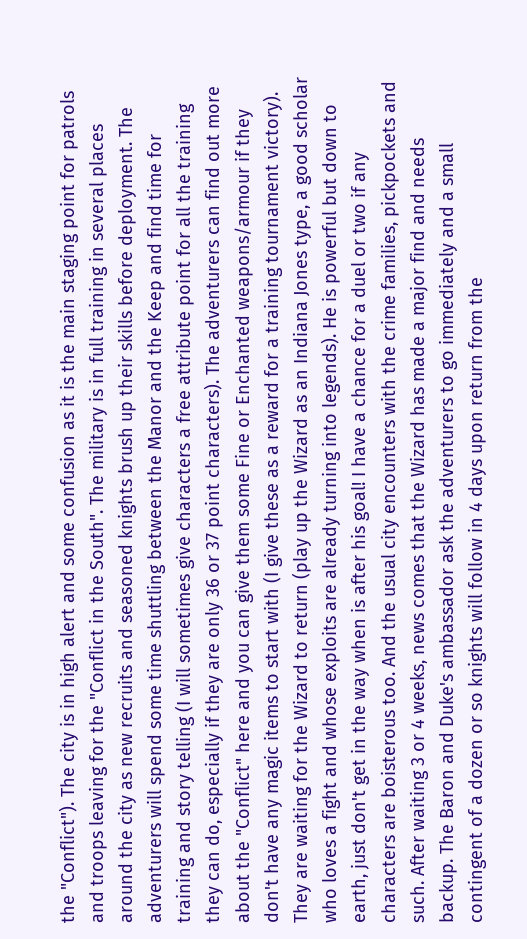the "Conflict"). The city is in high alert and some confusion as it is the main staging point for patrols and troops leaving for the "Conflict in the South". The military is in full training in several places around the city as new recruits and seasoned knights brush up their skills before deployment. The adventurers will spend some time shuttling between the Manor and the Keep and find time for training and story telling (I will sometimes give characters a free attribute point for all the training they can do, especially if they are only 36 or 37 point characters). The adventurers can find out more about the "Conflict" here and you can give them some Fine or Enchanted weapons/armour if they don't have any magic items to start with (I give these as a reward for a training tournament victory). They are waiting for the Wizard to return (play up the Wizard as an Indiana Jones type, a good scholar who loves a fight and whose exploits are already turning into legends). He is powerful but down to earth, just don't get in the way when is after his goal! I have a chance for a duel or two if any characters are boisterous too. And the usual city encounters with the crime families, pickpockets and such. After waiting 3 or 4 weeks, news comes that the Wizard has made a major find and needs backup. The Baron and Duke's ambassador ask the adventurers to go immediately and a small contingent of a dozen or so knights will follow in 4 days upon return from the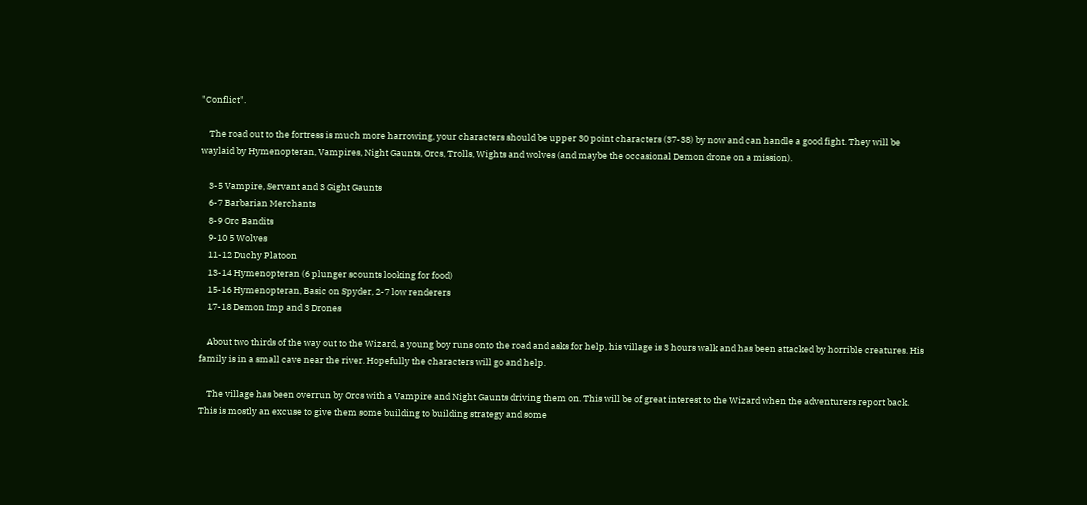"Conflict".

    The road out to the fortress is much more harrowing, your characters should be upper 30 point characters (37-38) by now and can handle a good fight. They will be waylaid by Hymenopteran, Vampires, Night Gaunts, Orcs, Trolls, Wights and wolves (and maybe the occasional Demon drone on a mission).

    3-5 Vampire, Servant and 3 Gight Gaunts
    6-7 Barbarian Merchants
    8-9 Orc Bandits
    9-10 5 Wolves
    11-12 Duchy Platoon
    13-14 Hymenopteran (6 plunger scounts looking for food)
    15-16 Hymenopteran, Basic on Spyder, 2-7 low renderers
    17-18 Demon Imp and 3 Drones

    About two thirds of the way out to the Wizard, a young boy runs onto the road and asks for help, his village is 3 hours walk and has been attacked by horrible creatures. His family is in a small cave near the river. Hopefully the characters will go and help.

    The village has been overrun by Orcs with a Vampire and Night Gaunts driving them on. This will be of great interest to the Wizard when the adventurers report back. This is mostly an excuse to give them some building to building strategy and some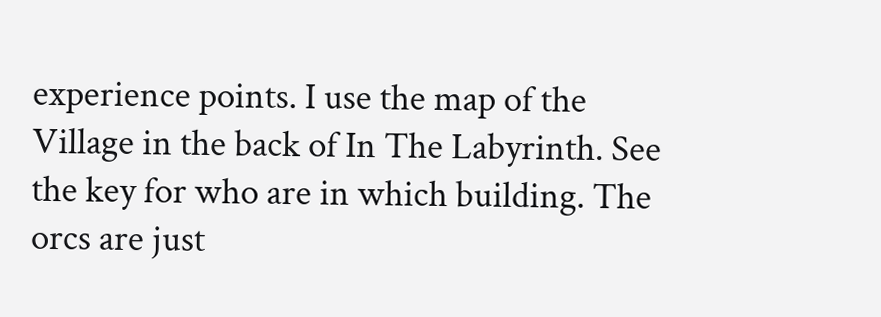experience points. I use the map of the Village in the back of In The Labyrinth. See the key for who are in which building. The orcs are just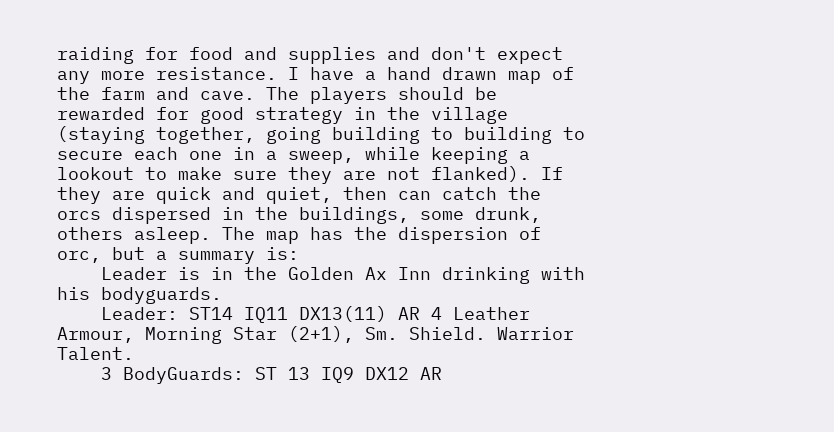raiding for food and supplies and don't expect any more resistance. I have a hand drawn map of the farm and cave. The players should be rewarded for good strategy in the village (staying together, going building to building to secure each one in a sweep, while keeping a lookout to make sure they are not flanked). If they are quick and quiet, then can catch the orcs dispersed in the buildings, some drunk, others asleep. The map has the dispersion of orc, but a summary is:
    Leader is in the Golden Ax Inn drinking with his bodyguards.
    Leader: ST14 IQ11 DX13(11) AR 4 Leather Armour, Morning Star (2+1), Sm. Shield. Warrior Talent.
    3 BodyGuards: ST 13 IQ9 DX12 AR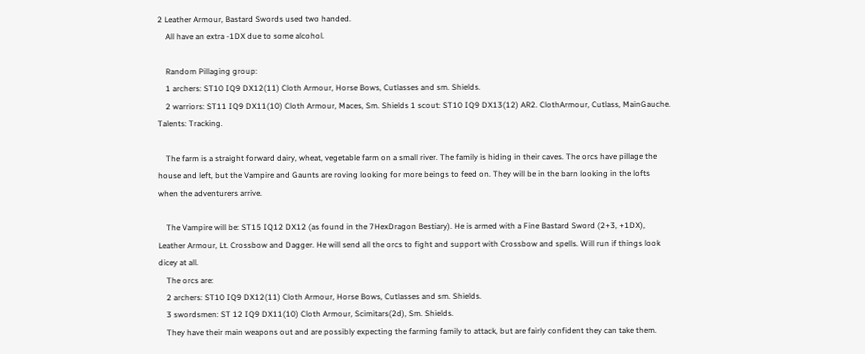2 Leather Armour, Bastard Swords used two handed.
    All have an extra -1DX due to some alcohol.

    Random Pillaging group:
    1 archers: ST10 IQ9 DX12(11) Cloth Armour, Horse Bows, Cutlasses and sm. Shields.
    2 warriors: ST11 IQ9 DX11(10) Cloth Armour, Maces, Sm. Shields 1 scout: ST10 IQ9 DX13(12) AR2. ClothArmour, Cutlass, MainGauche. Talents: Tracking.

    The farm is a straight forward dairy, wheat, vegetable farm on a small river. The family is hiding in their caves. The orcs have pillage the house and left, but the Vampire and Gaunts are roving looking for more beings to feed on. They will be in the barn looking in the lofts when the adventurers arrive.

    The Vampire will be: ST15 IQ12 DX12 (as found in the 7HexDragon Bestiary). He is armed with a Fine Bastard Sword (2+3, +1DX), Leather Armour, Lt. Crossbow and Dagger. He will send all the orcs to fight and support with Crossbow and spells. Will run if things look dicey at all.
    The orcs are:
    2 archers: ST10 IQ9 DX12(11) Cloth Armour, Horse Bows, Cutlasses and sm. Shields.
    3 swordsmen: ST 12 IQ9 DX11(10) Cloth Armour, Scimitars(2d), Sm. Shields.
    They have their main weapons out and are possibly expecting the farming family to attack, but are fairly confident they can take them.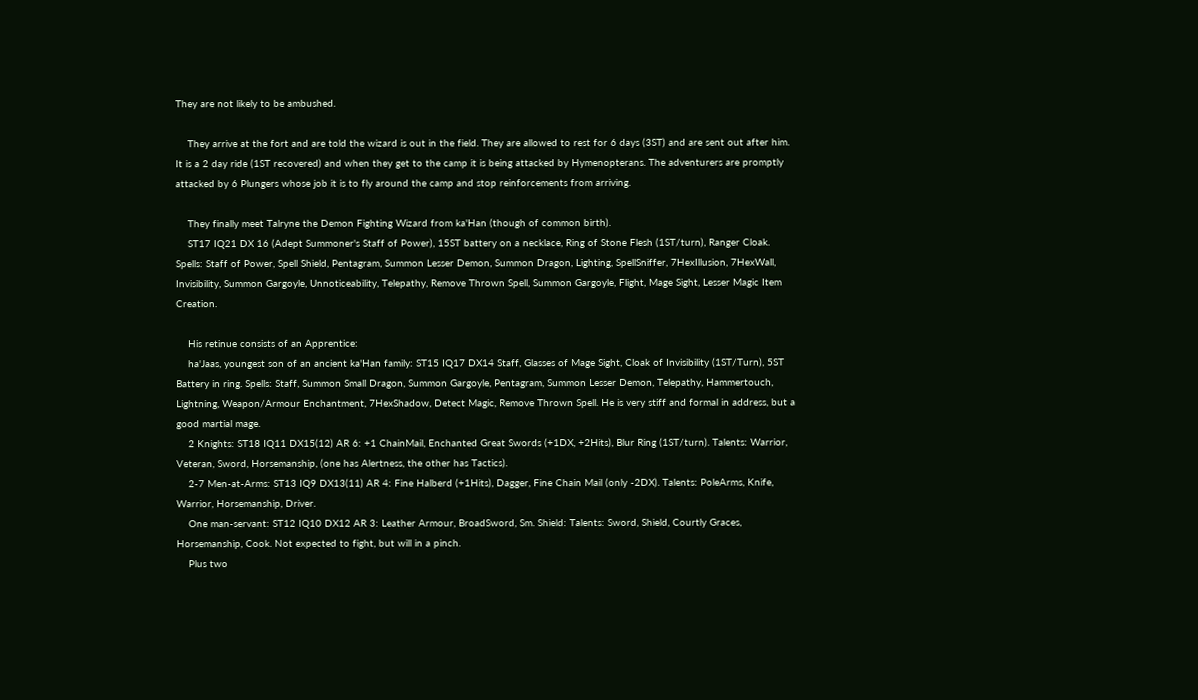They are not likely to be ambushed.

    They arrive at the fort and are told the wizard is out in the field. They are allowed to rest for 6 days (3ST) and are sent out after him. It is a 2 day ride (1ST recovered) and when they get to the camp it is being attacked by Hymenopterans. The adventurers are promptly attacked by 6 Plungers whose job it is to fly around the camp and stop reinforcements from arriving.

    They finally meet Talryne the Demon Fighting Wizard from ka'Han (though of common birth).
    ST17 IQ21 DX 16 (Adept Summoner's Staff of Power), 15ST battery on a necklace, Ring of Stone Flesh (1ST/turn), Ranger Cloak. Spells: Staff of Power, Spell Shield, Pentagram, Summon Lesser Demon, Summon Dragon, Lighting, SpellSniffer, 7HexIllusion, 7HexWall, Invisibility, Summon Gargoyle, Unnoticeability, Telepathy, Remove Thrown Spell, Summon Gargoyle, Flight, Mage Sight, Lesser Magic Item Creation.

    His retinue consists of an Apprentice:
    ha'Jaas, youngest son of an ancient ka'Han family: ST15 IQ17 DX14 Staff, Glasses of Mage Sight, Cloak of Invisibility (1ST/Turn), 5ST Battery in ring. Spells: Staff, Summon Small Dragon, Summon Gargoyle, Pentagram, Summon Lesser Demon, Telepathy, Hammertouch, Lightning, Weapon/Armour Enchantment, 7HexShadow, Detect Magic, Remove Thrown Spell. He is very stiff and formal in address, but a good martial mage.
    2 Knights: ST18 IQ11 DX15(12) AR 6: +1 ChainMail, Enchanted Great Swords (+1DX, +2Hits), Blur Ring (1ST/turn). Talents: Warrior, Veteran, Sword, Horsemanship, (one has Alertness, the other has Tactics).
    2-7 Men-at-Arms: ST13 IQ9 DX13(11) AR 4: Fine Halberd (+1Hits), Dagger, Fine Chain Mail (only -2DX). Talents: PoleArms, Knife, Warrior, Horsemanship, Driver.
    One man-servant: ST12 IQ10 DX12 AR 3: Leather Armour, BroadSword, Sm. Shield: Talents: Sword, Shield, Courtly Graces, Horsemanship, Cook. Not expected to fight, but will in a pinch.
    Plus two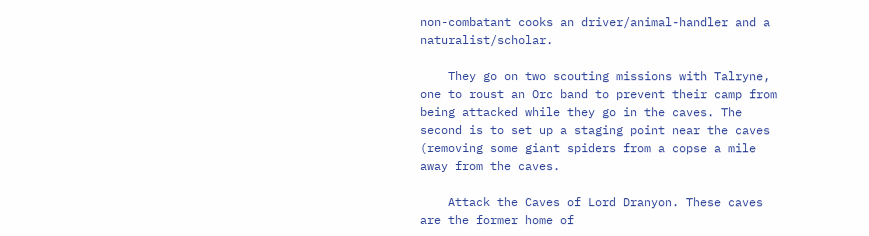non-combatant cooks an driver/animal-handler and a naturalist/scholar.

    They go on two scouting missions with Talryne, one to roust an Orc band to prevent their camp from being attacked while they go in the caves. The second is to set up a staging point near the caves (removing some giant spiders from a copse a mile away from the caves.

    Attack the Caves of Lord Dranyon. These caves are the former home of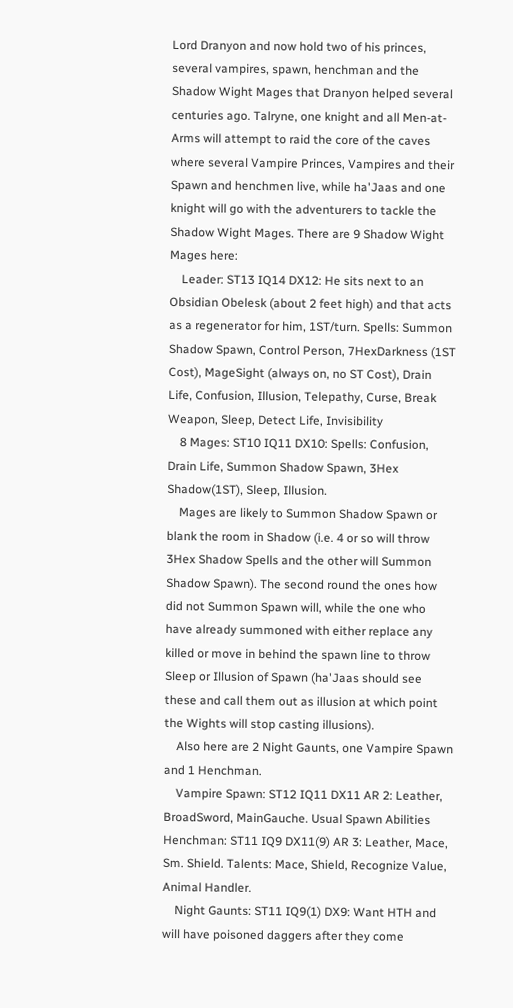Lord Dranyon and now hold two of his princes, several vampires, spawn, henchman and the Shadow Wight Mages that Dranyon helped several centuries ago. Talryne, one knight and all Men-at-Arms will attempt to raid the core of the caves where several Vampire Princes, Vampires and their Spawn and henchmen live, while ha'Jaas and one knight will go with the adventurers to tackle the Shadow Wight Mages. There are 9 Shadow Wight Mages here:
    Leader: ST13 IQ14 DX12: He sits next to an Obsidian Obelesk (about 2 feet high) and that acts as a regenerator for him, 1ST/turn. Spells: Summon Shadow Spawn, Control Person, 7HexDarkness (1ST Cost), MageSight (always on, no ST Cost), Drain Life, Confusion, Illusion, Telepathy, Curse, Break Weapon, Sleep, Detect Life, Invisibility
    8 Mages: ST10 IQ11 DX10: Spells: Confusion, Drain Life, Summon Shadow Spawn, 3Hex Shadow(1ST), Sleep, Illusion.
    Mages are likely to Summon Shadow Spawn or blank the room in Shadow (i.e. 4 or so will throw 3Hex Shadow Spells and the other will Summon Shadow Spawn). The second round the ones how did not Summon Spawn will, while the one who have already summoned with either replace any killed or move in behind the spawn line to throw Sleep or Illusion of Spawn (ha'Jaas should see these and call them out as illusion at which point the Wights will stop casting illusions).
    Also here are 2 Night Gaunts, one Vampire Spawn and 1 Henchman.
    Vampire Spawn: ST12 IQ11 DX11 AR 2: Leather, BroadSword, MainGauche. Usual Spawn Abilities Henchman: ST11 IQ9 DX11(9) AR 3: Leather, Mace, Sm. Shield. Talents: Mace, Shield, Recognize Value, Animal Handler.
    Night Gaunts: ST11 IQ9(1) DX9: Want HTH and will have poisoned daggers after they come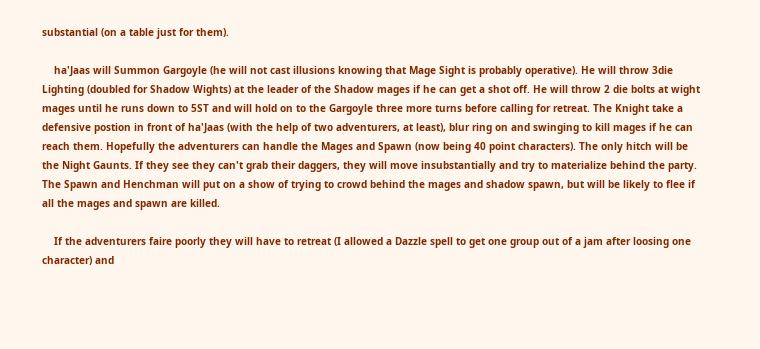substantial (on a table just for them).

    ha'Jaas will Summon Gargoyle (he will not cast illusions knowing that Mage Sight is probably operative). He will throw 3die Lighting (doubled for Shadow Wights) at the leader of the Shadow mages if he can get a shot off. He will throw 2 die bolts at wight mages until he runs down to 5ST and will hold on to the Gargoyle three more turns before calling for retreat. The Knight take a defensive postion in front of ha'Jaas (with the help of two adventurers, at least), blur ring on and swinging to kill mages if he can reach them. Hopefully the adventurers can handle the Mages and Spawn (now being 40 point characters). The only hitch will be the Night Gaunts. If they see they can't grab their daggers, they will move insubstantially and try to materialize behind the party. The Spawn and Henchman will put on a show of trying to crowd behind the mages and shadow spawn, but will be likely to flee if all the mages and spawn are killed.

    If the adventurers faire poorly they will have to retreat (I allowed a Dazzle spell to get one group out of a jam after loosing one character) and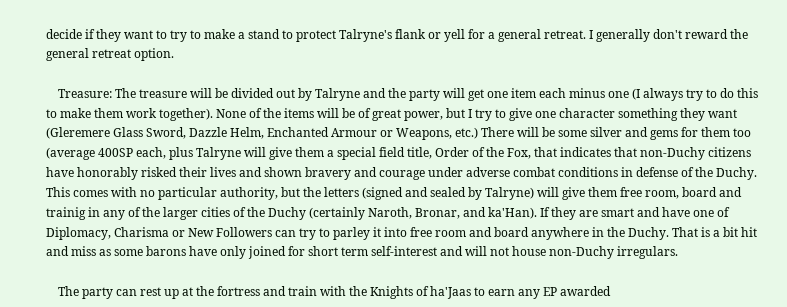decide if they want to try to make a stand to protect Talryne's flank or yell for a general retreat. I generally don't reward the general retreat option.

    Treasure: The treasure will be divided out by Talryne and the party will get one item each minus one (I always try to do this to make them work together). None of the items will be of great power, but I try to give one character something they want (Gleremere Glass Sword, Dazzle Helm, Enchanted Armour or Weapons, etc.) There will be some silver and gems for them too (average 400SP each, plus Talryne will give them a special field title, Order of the Fox, that indicates that non-Duchy citizens have honorably risked their lives and shown bravery and courage under adverse combat conditions in defense of the Duchy. This comes with no particular authority, but the letters (signed and sealed by Talryne) will give them free room, board and trainig in any of the larger cities of the Duchy (certainly Naroth, Bronar, and ka'Han). If they are smart and have one of Diplomacy, Charisma or New Followers can try to parley it into free room and board anywhere in the Duchy. That is a bit hit and miss as some barons have only joined for short term self-interest and will not house non-Duchy irregulars.

    The party can rest up at the fortress and train with the Knights of ha'Jaas to earn any EP awarded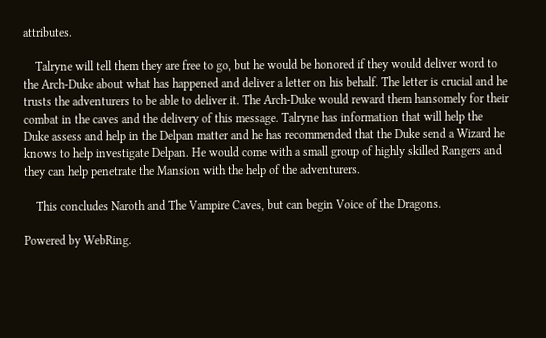attributes.

    Talryne will tell them they are free to go, but he would be honored if they would deliver word to the Arch-Duke about what has happened and deliver a letter on his behalf. The letter is crucial and he trusts the adventurers to be able to deliver it. The Arch-Duke would reward them hansomely for their combat in the caves and the delivery of this message. Talryne has information that will help the Duke assess and help in the Delpan matter and he has recommended that the Duke send a Wizard he knows to help investigate Delpan. He would come with a small group of highly skilled Rangers and they can help penetrate the Mansion with the help of the adventurers.

    This concludes Naroth and The Vampire Caves, but can begin Voice of the Dragons.

Powered by WebRing.